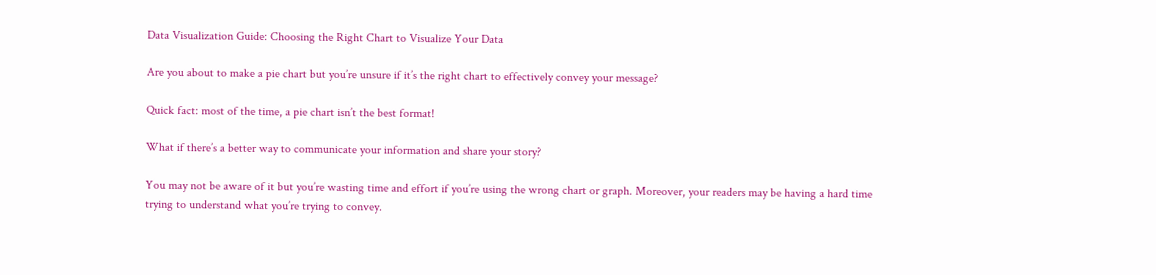Data Visualization Guide: Choosing the Right Chart to Visualize Your Data

Are you about to make a pie chart but you’re unsure if it’s the right chart to effectively convey your message?

Quick fact: most of the time, a pie chart isn’t the best format!

What if there’s a better way to communicate your information and share your story?

You may not be aware of it but you’re wasting time and effort if you’re using the wrong chart or graph. Moreover, your readers may be having a hard time trying to understand what you’re trying to convey.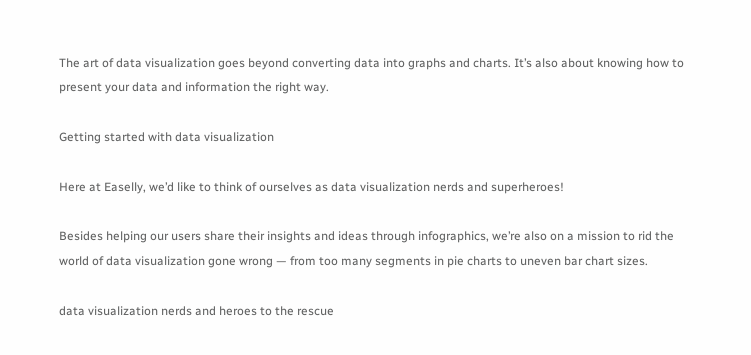The art of data visualization goes beyond converting data into graphs and charts. It’s also about knowing how to present your data and information the right way.

Getting started with data visualization

Here at Easelly, we’d like to think of ourselves as data visualization nerds and superheroes!

Besides helping our users share their insights and ideas through infographics, we’re also on a mission to rid the world of data visualization gone wrong — from too many segments in pie charts to uneven bar chart sizes.

data visualization nerds and heroes to the rescue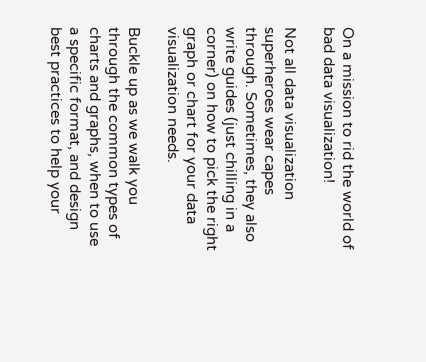On a mission to rid the world of bad data visualization!

Not all data visualization superheroes wear capes through. Sometimes, they also write guides (just chilling in a corner) on how to pick the right graph or chart for your data visualization needs.

Buckle up as we walk you through the common types of charts and graphs, when to use a specific format, and design best practices to help your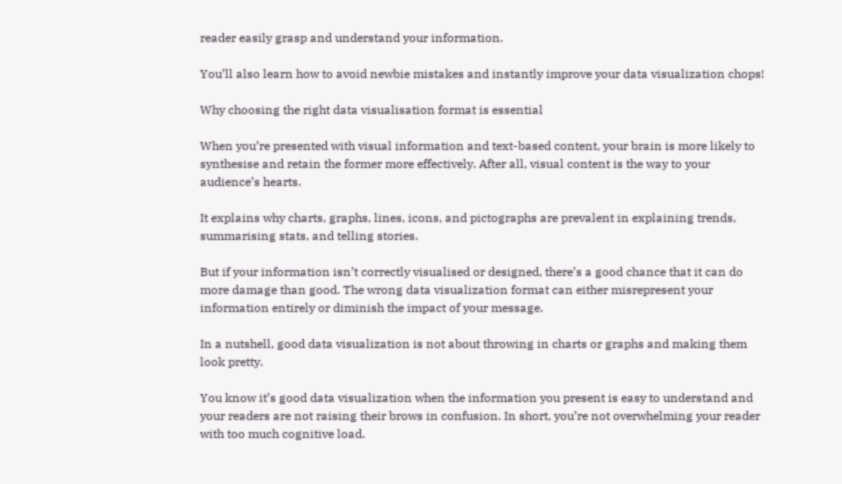reader easily grasp and understand your information.

You’ll also learn how to avoid newbie mistakes and instantly improve your data visualization chops!

Why choosing the right data visualisation format is essential

When you’re presented with visual information and text-based content, your brain is more likely to synthesise and retain the former more effectively. After all, visual content is the way to your audience’s hearts.

It explains why charts, graphs, lines, icons, and pictographs are prevalent in explaining trends, summarising stats, and telling stories.

But if your information isn’t correctly visualised or designed, there’s a good chance that it can do more damage than good. The wrong data visualization format can either misrepresent your information entirely or diminish the impact of your message.

In a nutshell, good data visualization is not about throwing in charts or graphs and making them look pretty.

You know it’s good data visualization when the information you present is easy to understand and your readers are not raising their brows in confusion. In short, you’re not overwhelming your reader with too much cognitive load.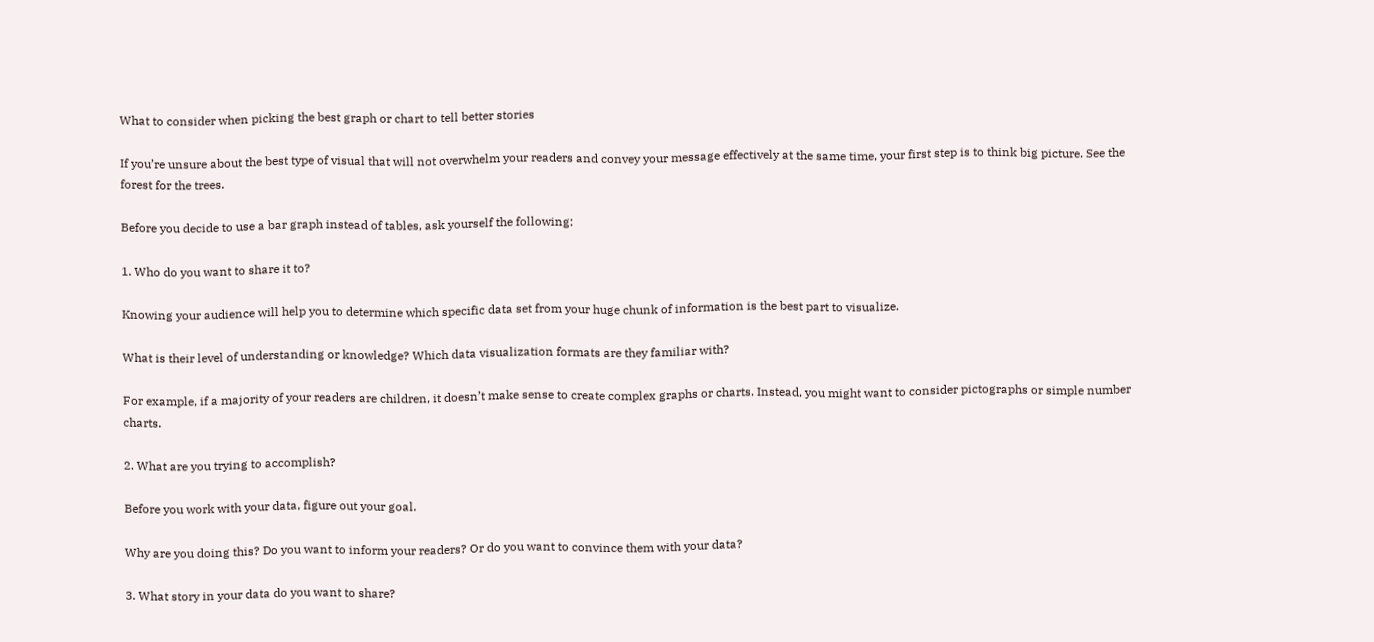What to consider when picking the best graph or chart to tell better stories

If you’re unsure about the best type of visual that will not overwhelm your readers and convey your message effectively at the same time, your first step is to think big picture. See the forest for the trees.

Before you decide to use a bar graph instead of tables, ask yourself the following:

1. Who do you want to share it to?

Knowing your audience will help you to determine which specific data set from your huge chunk of information is the best part to visualize.

What is their level of understanding or knowledge? Which data visualization formats are they familiar with?

For example, if a majority of your readers are children, it doesn’t make sense to create complex graphs or charts. Instead, you might want to consider pictographs or simple number charts.

2. What are you trying to accomplish?

Before you work with your data, figure out your goal.

Why are you doing this? Do you want to inform your readers? Or do you want to convince them with your data?

3. What story in your data do you want to share?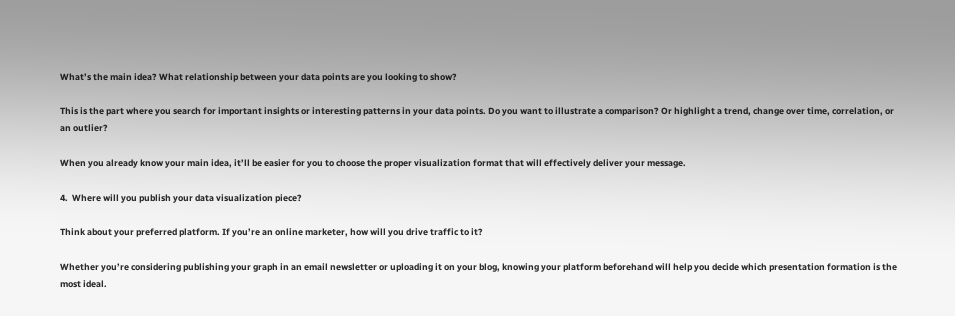What’s the main idea? What relationship between your data points are you looking to show?

This is the part where you search for important insights or interesting patterns in your data points. Do you want to illustrate a comparison? Or highlight a trend, change over time, correlation, or an outlier?

When you already know your main idea, it’ll be easier for you to choose the proper visualization format that will effectively deliver your message.

4.  Where will you publish your data visualization piece?

Think about your preferred platform. If you’re an online marketer, how will you drive traffic to it?

Whether you’re considering publishing your graph in an email newsletter or uploading it on your blog, knowing your platform beforehand will help you decide which presentation formation is the most ideal.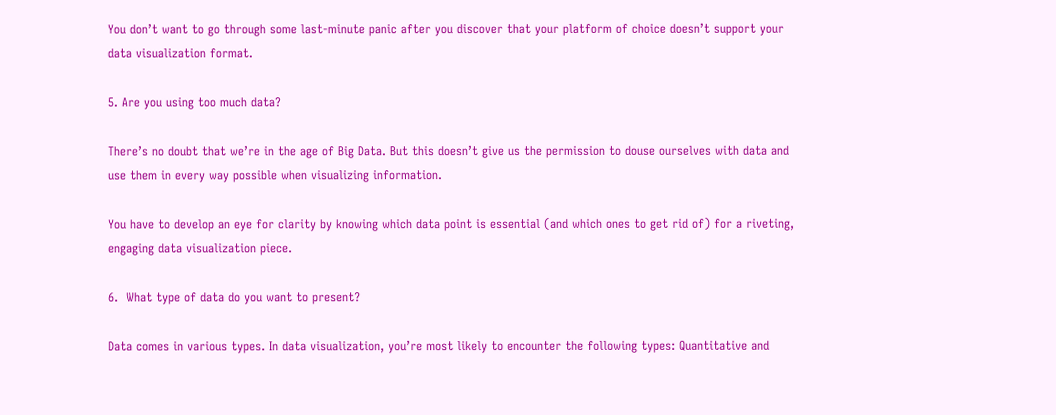You don’t want to go through some last-minute panic after you discover that your platform of choice doesn’t support your data visualization format.

5. Are you using too much data?

There’s no doubt that we’re in the age of Big Data. But this doesn’t give us the permission to douse ourselves with data and use them in every way possible when visualizing information.

You have to develop an eye for clarity by knowing which data point is essential (and which ones to get rid of) for a riveting, engaging data visualization piece.

6.  What type of data do you want to present?

Data comes in various types. In data visualization, you’re most likely to encounter the following types: Quantitative and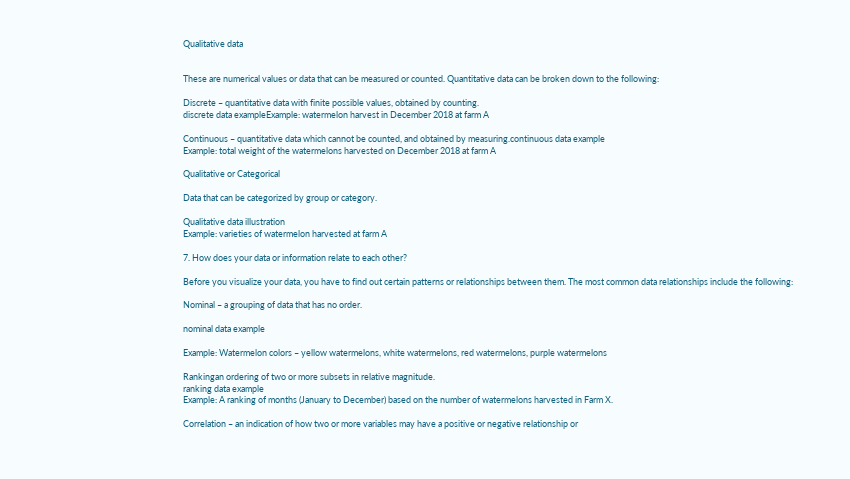Qualitative data


These are numerical values or data that can be measured or counted. Quantitative data can be broken down to the following:

Discrete – quantitative data with finite possible values, obtained by counting.
discrete data exampleExample: watermelon harvest in December 2018 at farm A

Continuous – quantitative data which cannot be counted, and obtained by measuring.continuous data example
Example: total weight of the watermelons harvested on December 2018 at farm A

Qualitative or Categorical

Data that can be categorized by group or category.

Qualitative data illustration
Example: varieties of watermelon harvested at farm A

7. How does your data or information relate to each other?

Before you visualize your data, you have to find out certain patterns or relationships between them. The most common data relationships include the following:

Nominal – a grouping of data that has no order.

nominal data example

Example: Watermelon colors – yellow watermelons, white watermelons, red watermelons, purple watermelons

Rankingan ordering of two or more subsets in relative magnitude.
ranking data example
Example: A ranking of months (January to December) based on the number of watermelons harvested in Farm X.

Correlation – an indication of how two or more variables may have a positive or negative relationship or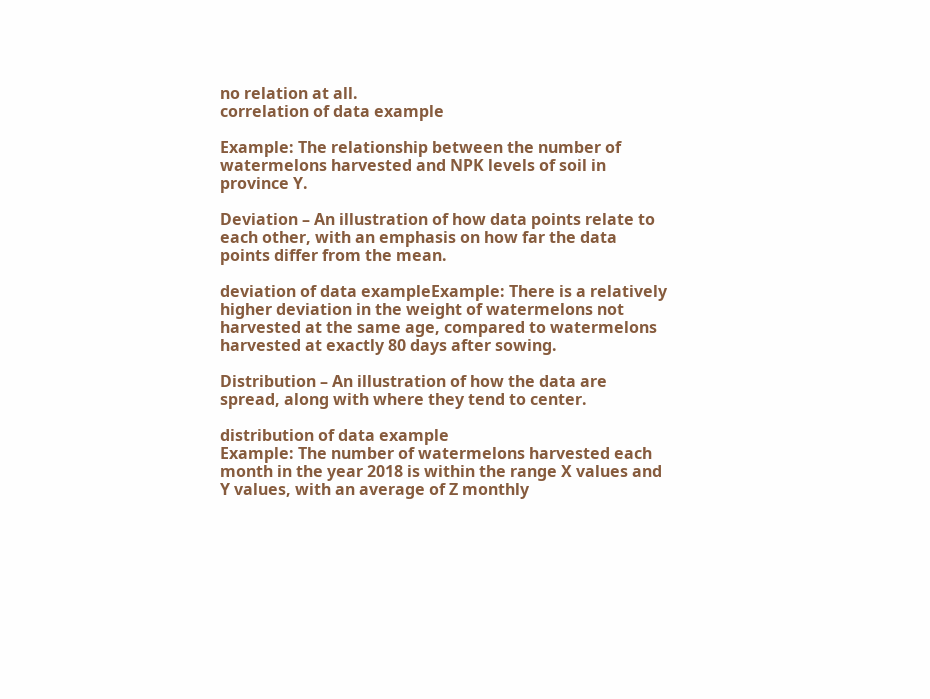no relation at all.
correlation of data example

Example: The relationship between the number of watermelons harvested and NPK levels of soil in province Y.

Deviation – An illustration of how data points relate to each other, with an emphasis on how far the data points differ from the mean.

deviation of data exampleExample: There is a relatively higher deviation in the weight of watermelons not harvested at the same age, compared to watermelons harvested at exactly 80 days after sowing.

Distribution – An illustration of how the data are spread, along with where they tend to center.

distribution of data example
Example: The number of watermelons harvested each month in the year 2018 is within the range X values and Y values, with an average of Z monthly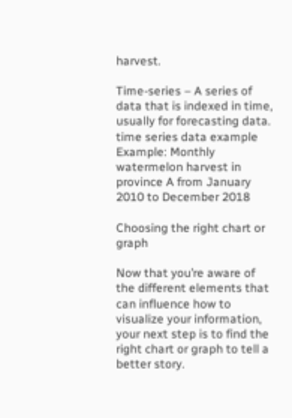harvest.

Time-series – A series of data that is indexed in time, usually for forecasting data.
time series data example
Example: Monthly watermelon harvest in province A from January 2010 to December 2018

Choosing the right chart or graph

Now that you’re aware of the different elements that can influence how to visualize your information, your next step is to find the right chart or graph to tell a better story.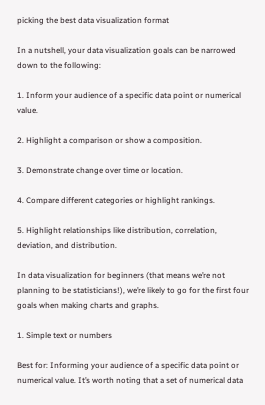picking the best data visualization format

In a nutshell, your data visualization goals can be narrowed down to the following:

1. Inform your audience of a specific data point or numerical value.

2. Highlight a comparison or show a composition.

3. Demonstrate change over time or location.

4. Compare different categories or highlight rankings.

5. Highlight relationships like distribution, correlation, deviation, and distribution.

In data visualization for beginners (that means we’re not planning to be statisticians!), we’re likely to go for the first four goals when making charts and graphs.

1. Simple text or numbers

Best for: Informing your audience of a specific data point or numerical value. It’s worth noting that a set of numerical data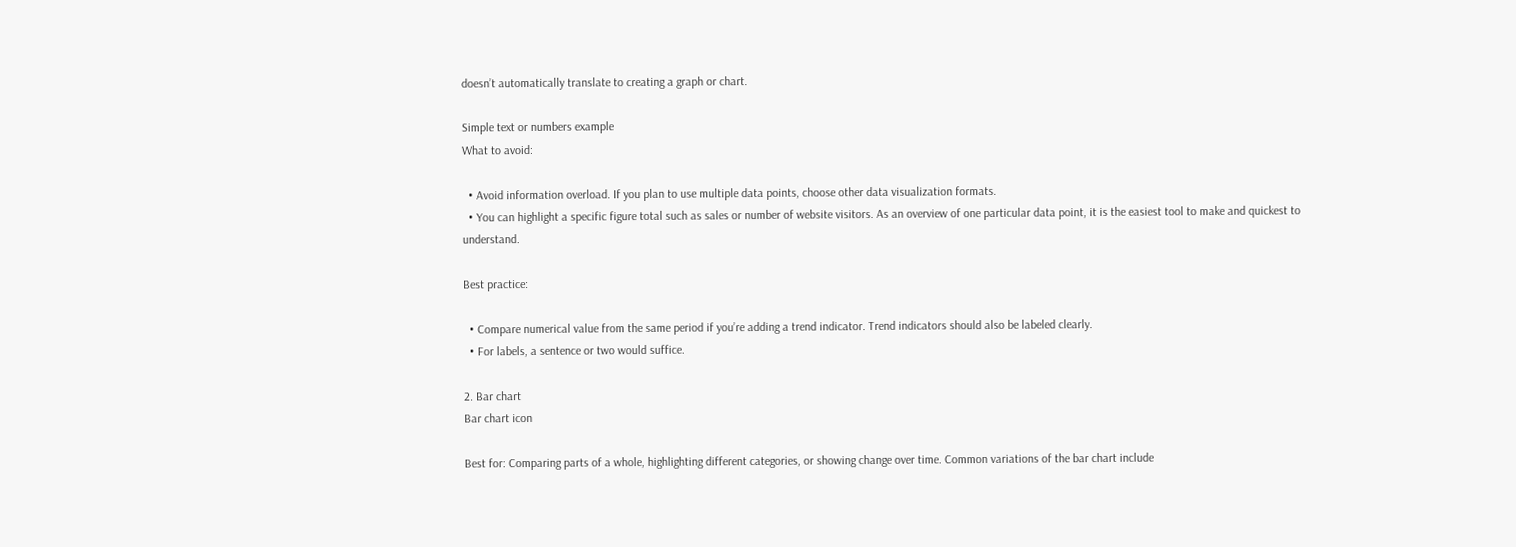doesn’t automatically translate to creating a graph or chart.

Simple text or numbers example
What to avoid:

  • Avoid information overload. If you plan to use multiple data points, choose other data visualization formats.
  • You can highlight a specific figure total such as sales or number of website visitors. As an overview of one particular data point, it is the easiest tool to make and quickest to understand.

Best practice:

  • Compare numerical value from the same period if you’re adding a trend indicator. Trend indicators should also be labeled clearly.
  • For labels, a sentence or two would suffice.

2. Bar chart
Bar chart icon

Best for: Comparing parts of a whole, highlighting different categories, or showing change over time. Common variations of the bar chart include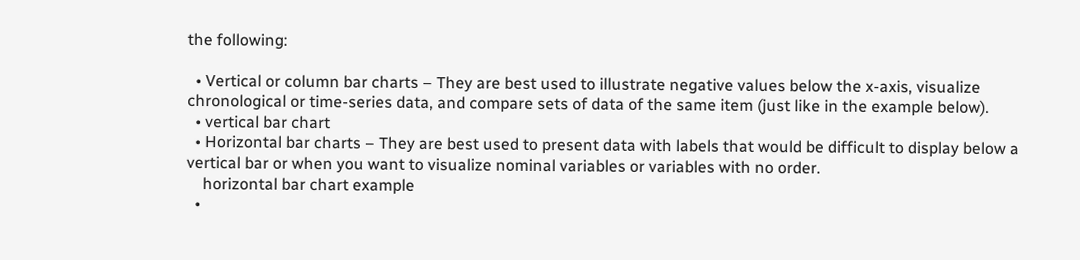the following:

  • Vertical or column bar charts – They are best used to illustrate negative values below the x-axis, visualize chronological or time-series data, and compare sets of data of the same item (just like in the example below).
  • vertical bar chart
  • Horizontal bar charts – They are best used to present data with labels that would be difficult to display below a vertical bar or when you want to visualize nominal variables or variables with no order.
    horizontal bar chart example
  •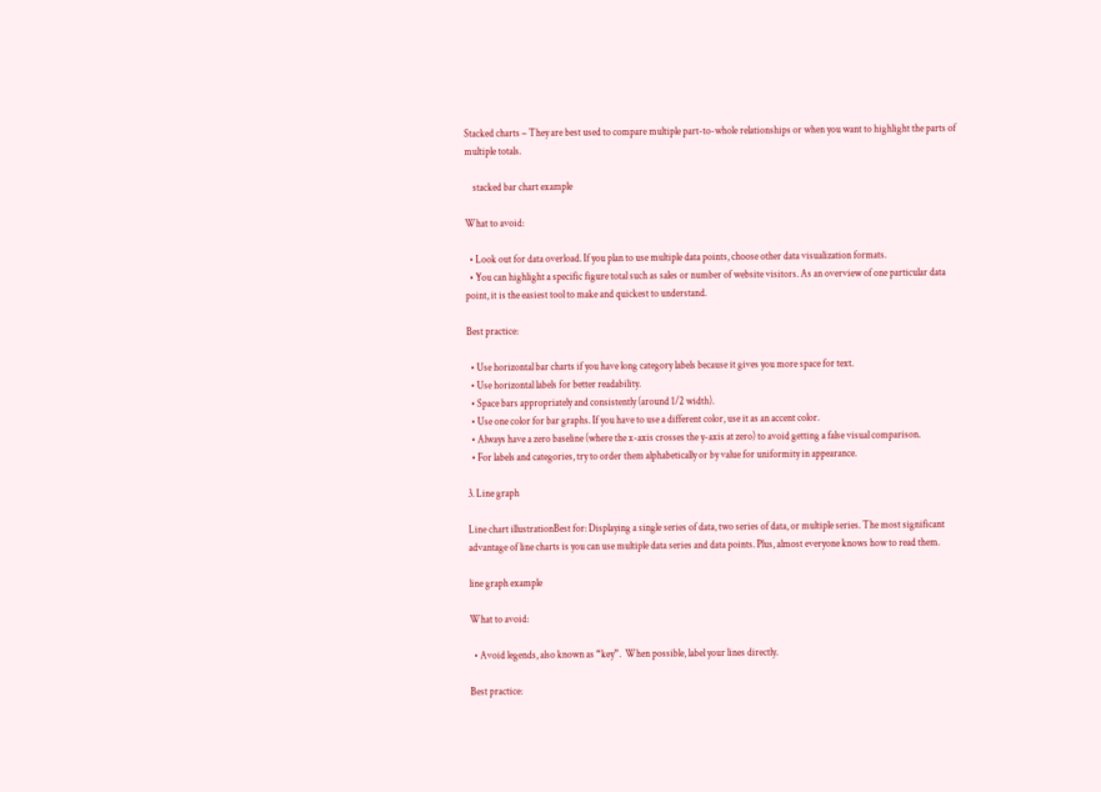Stacked charts – They are best used to compare multiple part-to-whole relationships or when you want to highlight the parts of multiple totals.

    stacked bar chart example

What to avoid:

  • Look out for data overload. If you plan to use multiple data points, choose other data visualization formats.
  • You can highlight a specific figure total such as sales or number of website visitors. As an overview of one particular data point, it is the easiest tool to make and quickest to understand.

Best practice:

  • Use horizontal bar charts if you have long category labels because it gives you more space for text.
  • Use horizontal labels for better readability.
  • Space bars appropriately and consistently (around 1/2 width).
  • Use one color for bar graphs. If you have to use a different color, use it as an accent color.
  • Always have a zero baseline (where the x-axis crosses the y-axis at zero) to avoid getting a false visual comparison.
  • For labels and categories, try to order them alphabetically or by value for uniformity in appearance.

3. Line graph

Line chart illustrationBest for: Displaying a single series of data, two series of data, or multiple series. The most significant advantage of line charts is you can use multiple data series and data points. Plus, almost everyone knows how to read them.

line graph example

What to avoid:

  • Avoid legends, also known as “key”.  When possible, label your lines directly.

Best practice: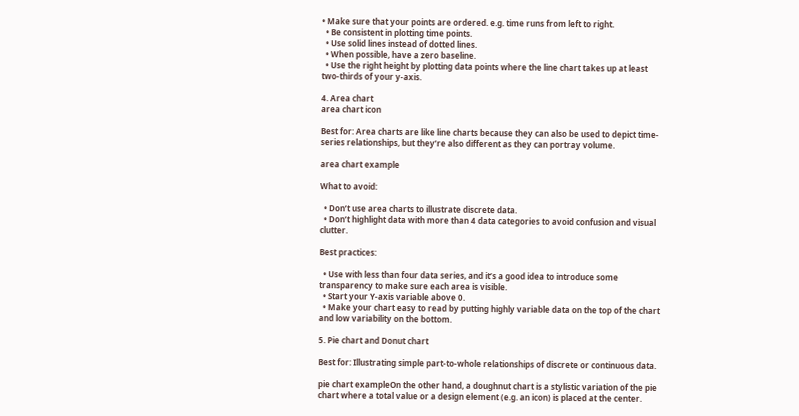• Make sure that your points are ordered. e.g. time runs from left to right.
  • Be consistent in plotting time points.
  • Use solid lines instead of dotted lines.
  • When possible, have a zero baseline.
  • Use the right height by plotting data points where the line chart takes up at least two-thirds of your y-axis.

4. Area chart
area chart icon

Best for: Area charts are like line charts because they can also be used to depict time-series relationships, but they’re also different as they can portray volume.

area chart example

What to avoid:

  • Don’t use area charts to illustrate discrete data.
  • Don’t highlight data with more than 4 data categories to avoid confusion and visual clutter.

Best practices:

  • Use with less than four data series, and it’s a good idea to introduce some transparency to make sure each area is visible.
  • Start your Y-axis variable above 0.
  • Make your chart easy to read by putting highly variable data on the top of the chart and low variability on the bottom.

5. Pie chart and Donut chart

Best for: Illustrating simple part-to-whole relationships of discrete or continuous data.

pie chart exampleOn the other hand, a doughnut chart is a stylistic variation of the pie chart where a total value or a design element (e.g. an icon) is placed at the center.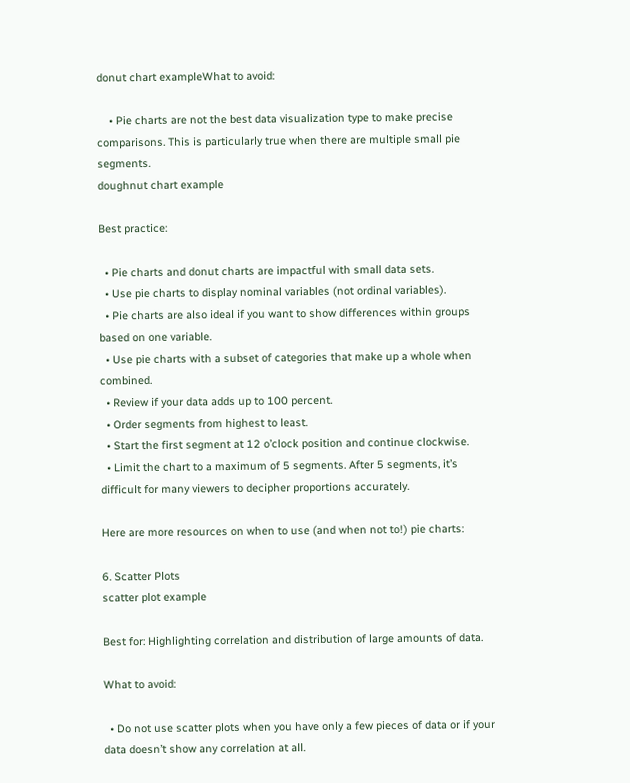donut chart exampleWhat to avoid:

    • Pie charts are not the best data visualization type to make precise comparisons. This is particularly true when there are multiple small pie segments.
doughnut chart example

Best practice:

  • Pie charts and donut charts are impactful with small data sets.
  • Use pie charts to display nominal variables (not ordinal variables).
  • Pie charts are also ideal if you want to show differences within groups based on one variable.
  • Use pie charts with a subset of categories that make up a whole when combined.
  • Review if your data adds up to 100 percent.
  • Order segments from highest to least.
  • Start the first segment at 12 o’clock position and continue clockwise.
  • Limit the chart to a maximum of 5 segments. After 5 segments, it’s difficult for many viewers to decipher proportions accurately.

Here are more resources on when to use (and when not to!) pie charts:

6. Scatter Plots
scatter plot example

Best for: Highlighting correlation and distribution of large amounts of data.

What to avoid:

  • Do not use scatter plots when you have only a few pieces of data or if your data doesn’t show any correlation at all.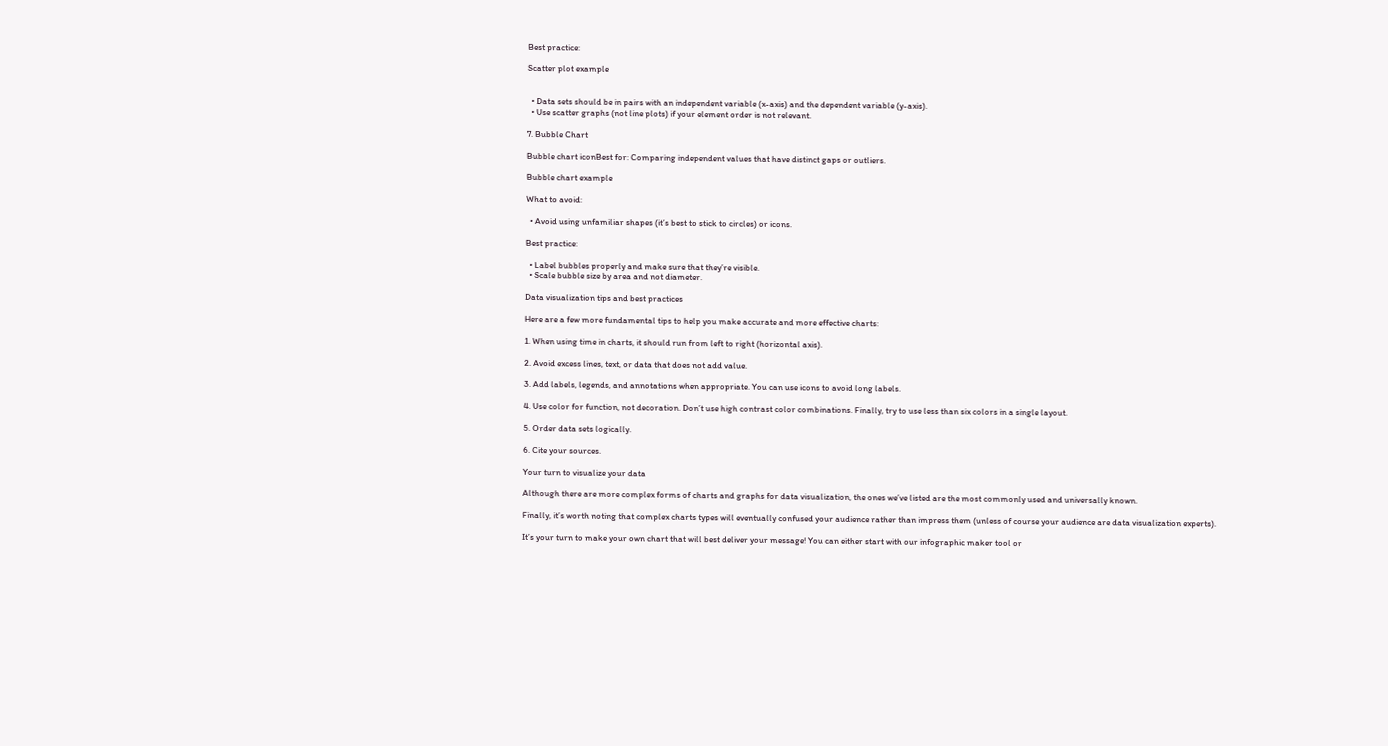Best practice:

Scatter plot example


  • Data sets should be in pairs with an independent variable (x-axis) and the dependent variable (y-axis).
  • Use scatter graphs (not line plots) if your element order is not relevant.

7. Bubble Chart

Bubble chart iconBest for: Comparing independent values that have distinct gaps or outliers.

Bubble chart example

What to avoid:

  • Avoid using unfamiliar shapes (it’s best to stick to circles) or icons.

Best practice:

  • Label bubbles properly and make sure that they’re visible.
  • Scale bubble size by area and not diameter.

Data visualization tips and best practices

Here are a few more fundamental tips to help you make accurate and more effective charts:

1. When using time in charts, it should run from left to right (horizontal axis).

2. Avoid excess lines, text, or data that does not add value.

3. Add labels, legends, and annotations when appropriate. You can use icons to avoid long labels.

4. Use color for function, not decoration. Don’t use high contrast color combinations. Finally, try to use less than six colors in a single layout.

5. Order data sets logically.

6. Cite your sources.

Your turn to visualize your data

Although there are more complex forms of charts and graphs for data visualization, the ones we’ve listed are the most commonly used and universally known.

Finally, it’s worth noting that complex charts types will eventually confused your audience rather than impress them (unless of course your audience are data visualization experts).

It’s your turn to make your own chart that will best deliver your message! You can either start with our infographic maker tool or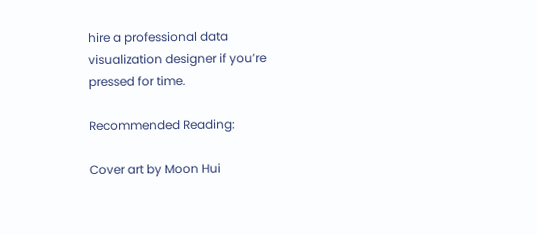hire a professional data visualization designer if you’re pressed for time.

Recommended Reading:

Cover art by Moon Hui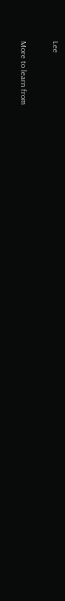Lee

More to learn from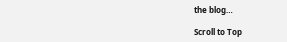the blog…

Scroll to Top